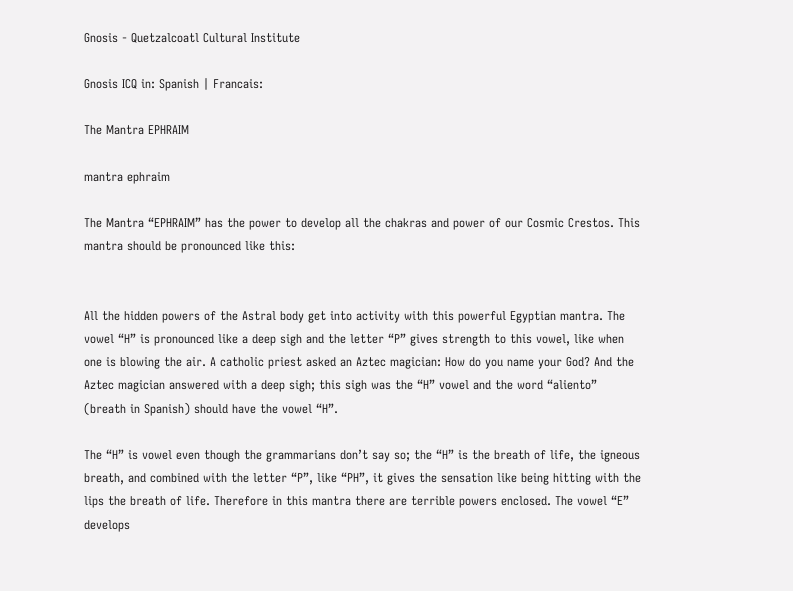Gnosis - Quetzalcoatl Cultural Institute

Gnosis ICQ in: Spanish | Francais:

The Mantra EPHRAIM

mantra ephraim

The Mantra “EPHRAIM” has the power to develop all the chakras and power of our Cosmic Crestos. This mantra should be pronounced like this:


All the hidden powers of the Astral body get into activity with this powerful Egyptian mantra. The vowel “H” is pronounced like a deep sigh and the letter “P” gives strength to this vowel, like when one is blowing the air. A catholic priest asked an Aztec magician: How do you name your God? And the Aztec magician answered with a deep sigh; this sigh was the “H” vowel and the word “aliento” (breath in Spanish) should have the vowel “H”.

The “H” is vowel even though the grammarians don’t say so; the “H” is the breath of life, the igneous breath, and combined with the letter “P”, like “PH”, it gives the sensation like being hitting with the lips the breath of life. Therefore in this mantra there are terrible powers enclosed. The vowel “E” develops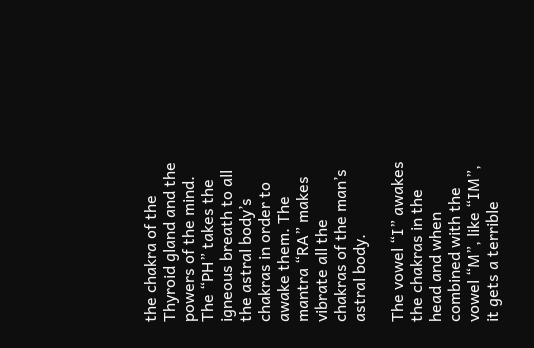the chakra of the Thyroid gland and the powers of the mind. The “PH” takes the igneous breath to all the astral body’s chakras in order to awake them. The mantra “RA” makes vibrate all the chakras of the man’s astral body.

The vowel “I” awakes the chakras in the head and when combined with the vowel “M”, like “IM”, it gets a terrible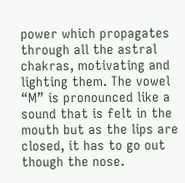power which propagates through all the astral chakras, motivating and lighting them. The vowel “M” is pronounced like a sound that is felt in the mouth but as the lips are closed, it has to go out though the nose.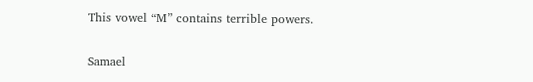This vowel “M” contains terrible powers.

Samael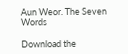Aun Weor. The Seven Words

Download the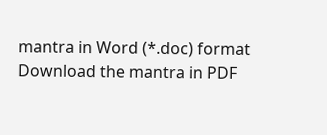mantra in Word (*.doc) format
Download the mantra in PDF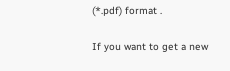(*.pdf) format .

If you want to get a new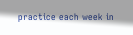practice each week in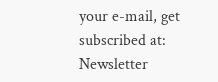your e-mail, get subscribed at: Newsletter